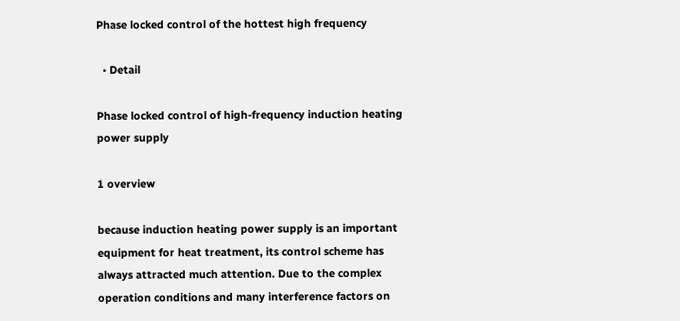Phase locked control of the hottest high frequency

  • Detail

Phase locked control of high-frequency induction heating power supply

1 overview

because induction heating power supply is an important equipment for heat treatment, its control scheme has always attracted much attention. Due to the complex operation conditions and many interference factors on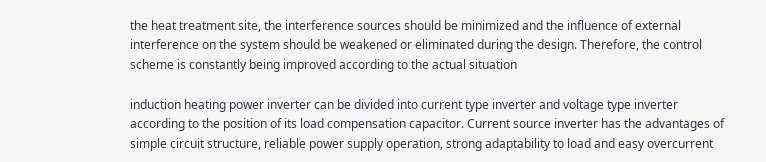the heat treatment site, the interference sources should be minimized and the influence of external interference on the system should be weakened or eliminated during the design. Therefore, the control scheme is constantly being improved according to the actual situation

induction heating power inverter can be divided into current type inverter and voltage type inverter according to the position of its load compensation capacitor. Current source inverter has the advantages of simple circuit structure, reliable power supply operation, strong adaptability to load and easy overcurrent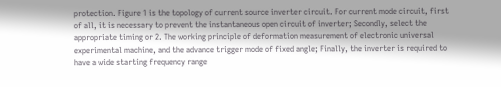protection. Figure 1 is the topology of current source inverter circuit. For current mode circuit, first of all, it is necessary to prevent the instantaneous open circuit of inverter; Secondly, select the appropriate timing or 2. The working principle of deformation measurement of electronic universal experimental machine, and the advance trigger mode of fixed angle; Finally, the inverter is required to have a wide starting frequency range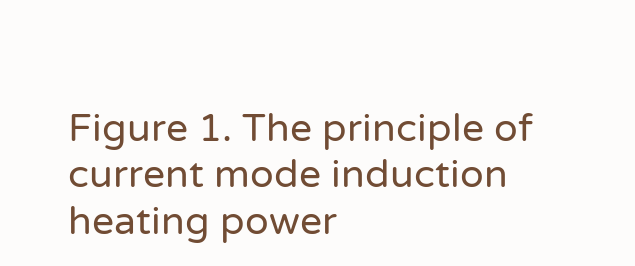Figure 1. The principle of current mode induction heating power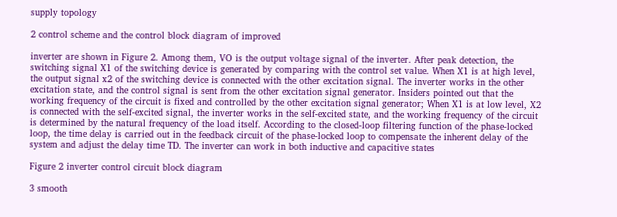supply topology

2 control scheme and the control block diagram of improved

inverter are shown in Figure 2. Among them, VO is the output voltage signal of the inverter. After peak detection, the switching signal X1 of the switching device is generated by comparing with the control set value. When X1 is at high level, the output signal x2 of the switching device is connected with the other excitation signal. The inverter works in the other excitation state, and the control signal is sent from the other excitation signal generator. Insiders pointed out that the working frequency of the circuit is fixed and controlled by the other excitation signal generator; When X1 is at low level, X2 is connected with the self-excited signal, the inverter works in the self-excited state, and the working frequency of the circuit is determined by the natural frequency of the load itself. According to the closed-loop filtering function of the phase-locked loop, the time delay is carried out in the feedback circuit of the phase-locked loop to compensate the inherent delay of the system and adjust the delay time TD. The inverter can work in both inductive and capacitive states

Figure 2 inverter control circuit block diagram

3 smooth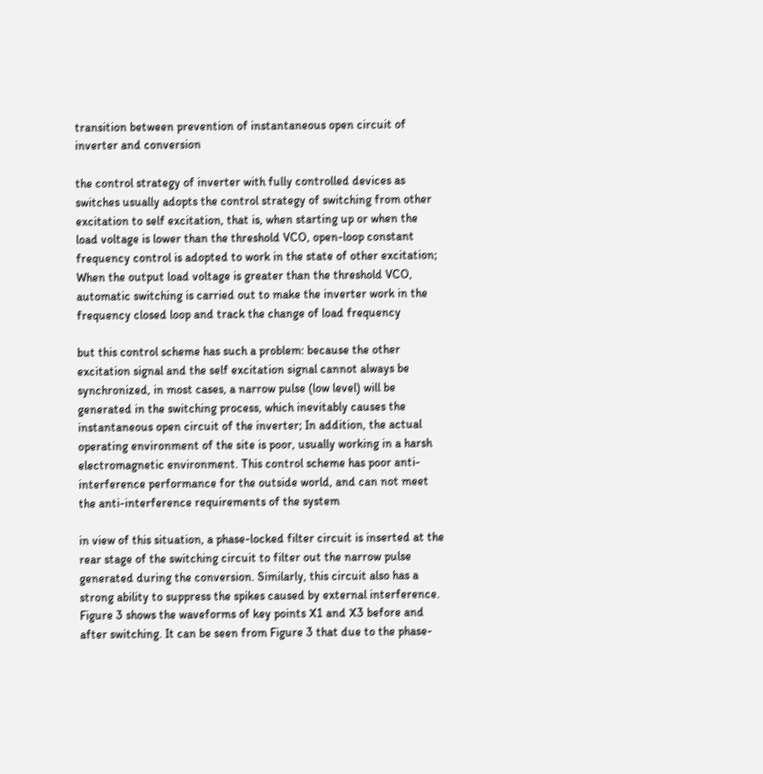transition between prevention of instantaneous open circuit of inverter and conversion

the control strategy of inverter with fully controlled devices as switches usually adopts the control strategy of switching from other excitation to self excitation, that is, when starting up or when the load voltage is lower than the threshold VCO, open-loop constant frequency control is adopted to work in the state of other excitation; When the output load voltage is greater than the threshold VCO, automatic switching is carried out to make the inverter work in the frequency closed loop and track the change of load frequency

but this control scheme has such a problem: because the other excitation signal and the self excitation signal cannot always be synchronized, in most cases, a narrow pulse (low level) will be generated in the switching process, which inevitably causes the instantaneous open circuit of the inverter; In addition, the actual operating environment of the site is poor, usually working in a harsh electromagnetic environment. This control scheme has poor anti-interference performance for the outside world, and can not meet the anti-interference requirements of the system

in view of this situation, a phase-locked filter circuit is inserted at the rear stage of the switching circuit to filter out the narrow pulse generated during the conversion. Similarly, this circuit also has a strong ability to suppress the spikes caused by external interference. Figure 3 shows the waveforms of key points X1 and X3 before and after switching. It can be seen from Figure 3 that due to the phase-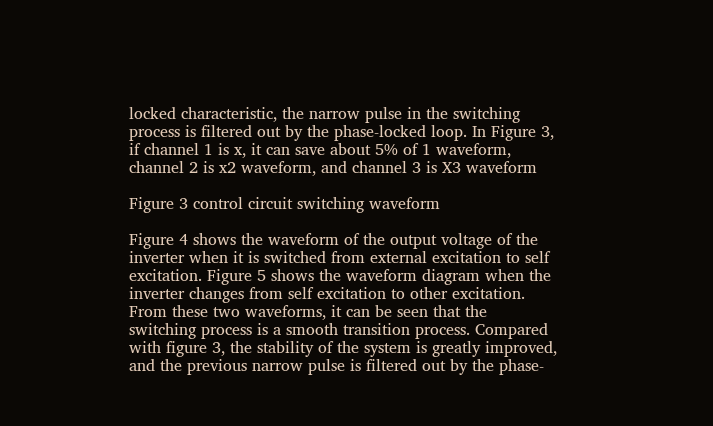locked characteristic, the narrow pulse in the switching process is filtered out by the phase-locked loop. In Figure 3, if channel 1 is x, it can save about 5% of 1 waveform, channel 2 is x2 waveform, and channel 3 is X3 waveform

Figure 3 control circuit switching waveform

Figure 4 shows the waveform of the output voltage of the inverter when it is switched from external excitation to self excitation. Figure 5 shows the waveform diagram when the inverter changes from self excitation to other excitation. From these two waveforms, it can be seen that the switching process is a smooth transition process. Compared with figure 3, the stability of the system is greatly improved, and the previous narrow pulse is filtered out by the phase-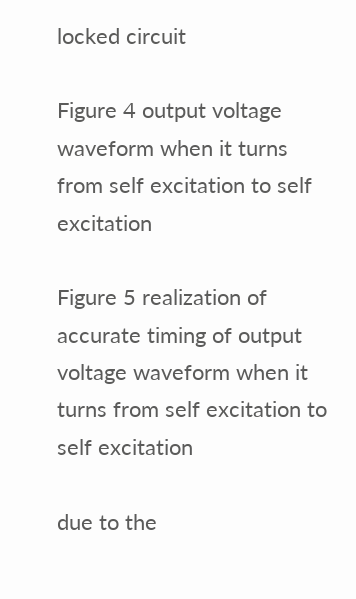locked circuit

Figure 4 output voltage waveform when it turns from self excitation to self excitation

Figure 5 realization of accurate timing of output voltage waveform when it turns from self excitation to self excitation

due to the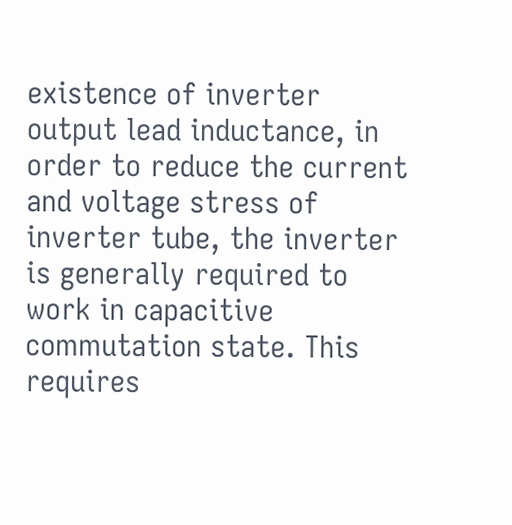existence of inverter output lead inductance, in order to reduce the current and voltage stress of inverter tube, the inverter is generally required to work in capacitive commutation state. This requires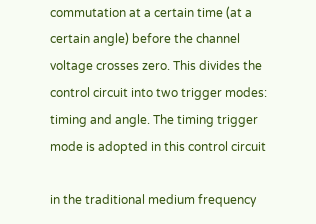commutation at a certain time (at a certain angle) before the channel voltage crosses zero. This divides the control circuit into two trigger modes: timing and angle. The timing trigger mode is adopted in this control circuit

in the traditional medium frequency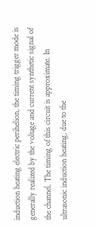induction heating electric perihelion, the timing trigger mode is generally realized by the voltage and current synthetic signal of the channel. The timing of this circuit is approximate. In ultrasonic induction heating, due to the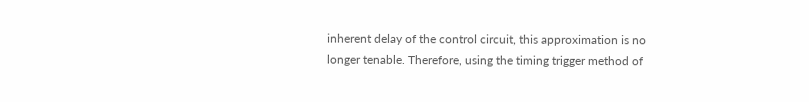inherent delay of the control circuit, this approximation is no longer tenable. Therefore, using the timing trigger method of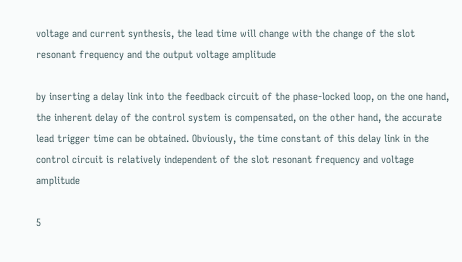voltage and current synthesis, the lead time will change with the change of the slot resonant frequency and the output voltage amplitude

by inserting a delay link into the feedback circuit of the phase-locked loop, on the one hand, the inherent delay of the control system is compensated, on the other hand, the accurate lead trigger time can be obtained. Obviously, the time constant of this delay link in the control circuit is relatively independent of the slot resonant frequency and voltage amplitude

5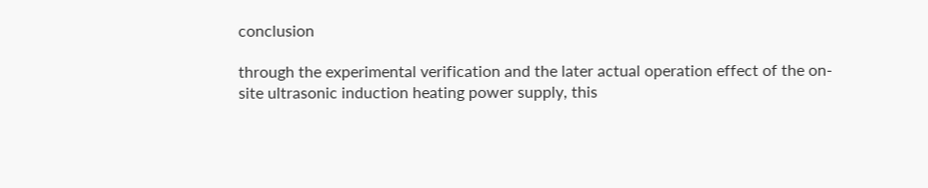conclusion

through the experimental verification and the later actual operation effect of the on-site ultrasonic induction heating power supply, this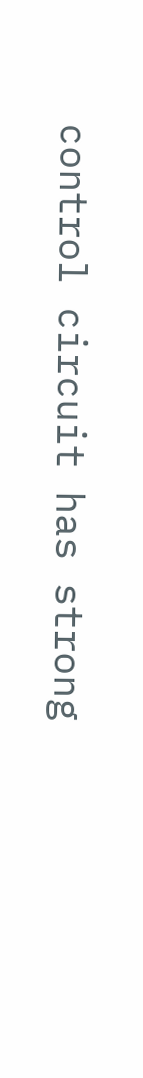control circuit has strong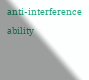anti-interference ability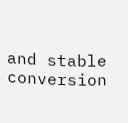and stable conversion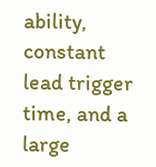ability, constant lead trigger time, and a large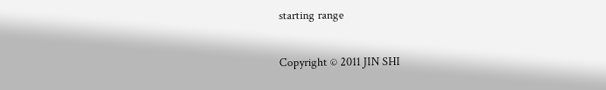starting range

Copyright © 2011 JIN SHI